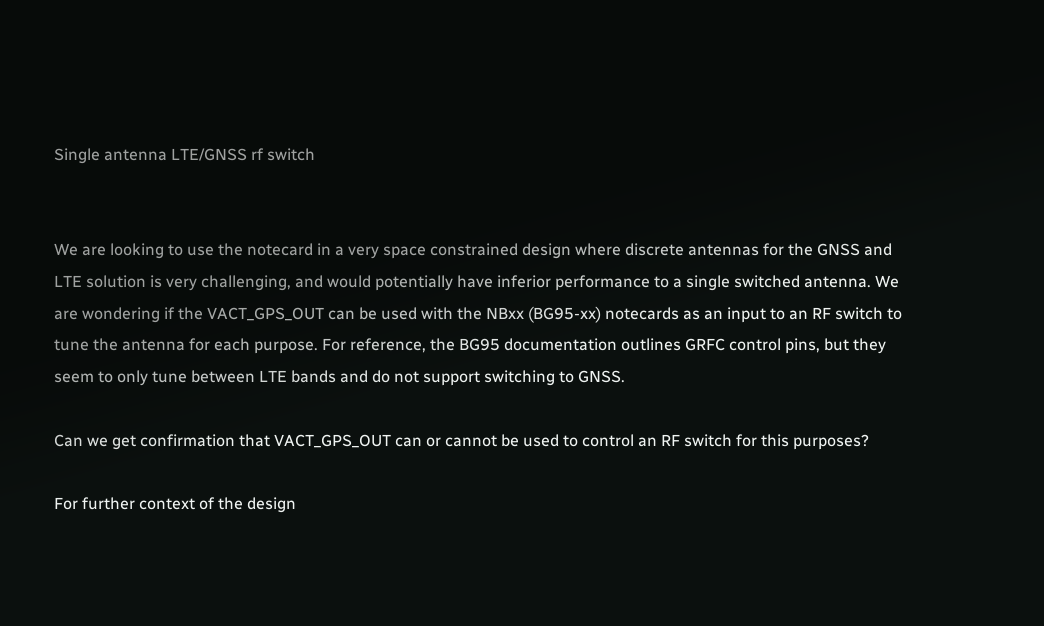Single antenna LTE/GNSS rf switch


We are looking to use the notecard in a very space constrained design where discrete antennas for the GNSS and LTE solution is very challenging, and would potentially have inferior performance to a single switched antenna. We are wondering if the VACT_GPS_OUT can be used with the NBxx (BG95-xx) notecards as an input to an RF switch to tune the antenna for each purpose. For reference, the BG95 documentation outlines GRFC control pins, but they seem to only tune between LTE bands and do not support switching to GNSS.

Can we get confirmation that VACT_GPS_OUT can or cannot be used to control an RF switch for this purposes?

For further context of the design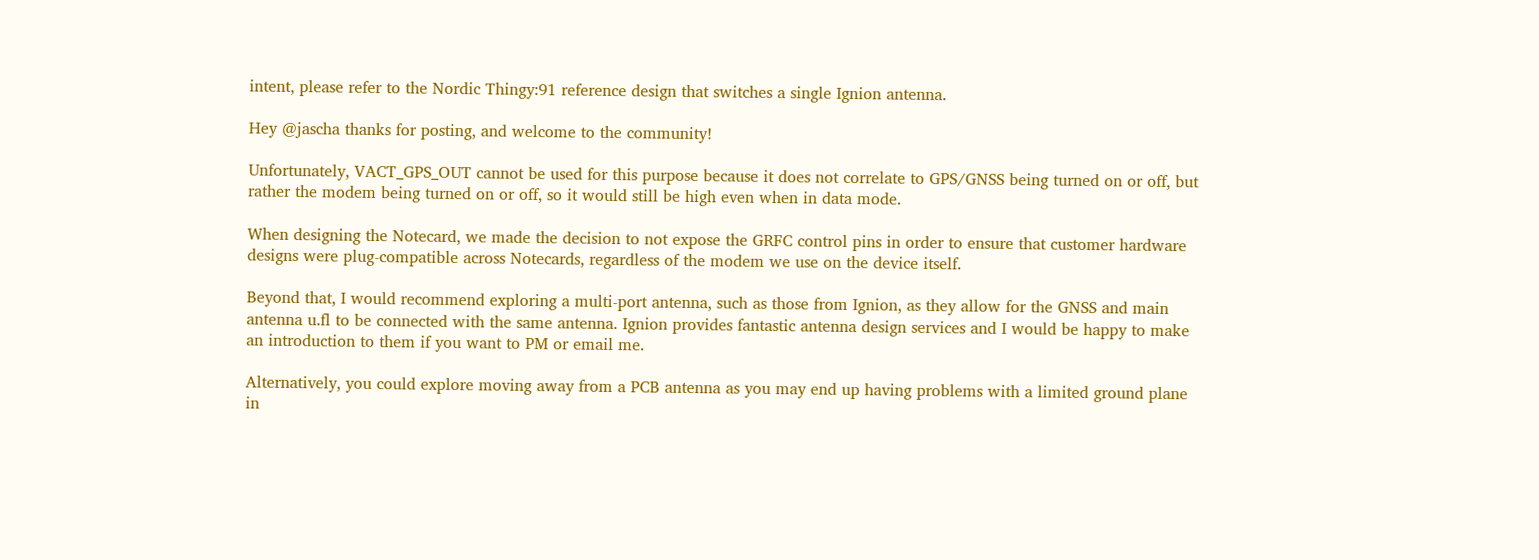intent, please refer to the Nordic Thingy:91 reference design that switches a single Ignion antenna.

Hey @jascha thanks for posting, and welcome to the community!

Unfortunately, VACT_GPS_OUT cannot be used for this purpose because it does not correlate to GPS/GNSS being turned on or off, but rather the modem being turned on or off, so it would still be high even when in data mode.

When designing the Notecard, we made the decision to not expose the GRFC control pins in order to ensure that customer hardware designs were plug-compatible across Notecards, regardless of the modem we use on the device itself.

Beyond that, I would recommend exploring a multi-port antenna, such as those from Ignion, as they allow for the GNSS and main antenna u.fl to be connected with the same antenna. Ignion provides fantastic antenna design services and I would be happy to make an introduction to them if you want to PM or email me.

Alternatively, you could explore moving away from a PCB antenna as you may end up having problems with a limited ground plane in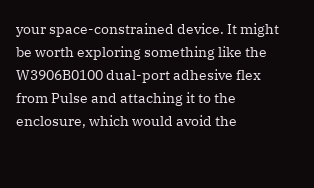your space-constrained device. It might be worth exploring something like the W3906B0100 dual-port adhesive flex from Pulse and attaching it to the enclosure, which would avoid the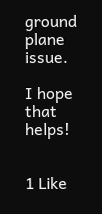ground plane issue.

I hope that helps!


1 Like